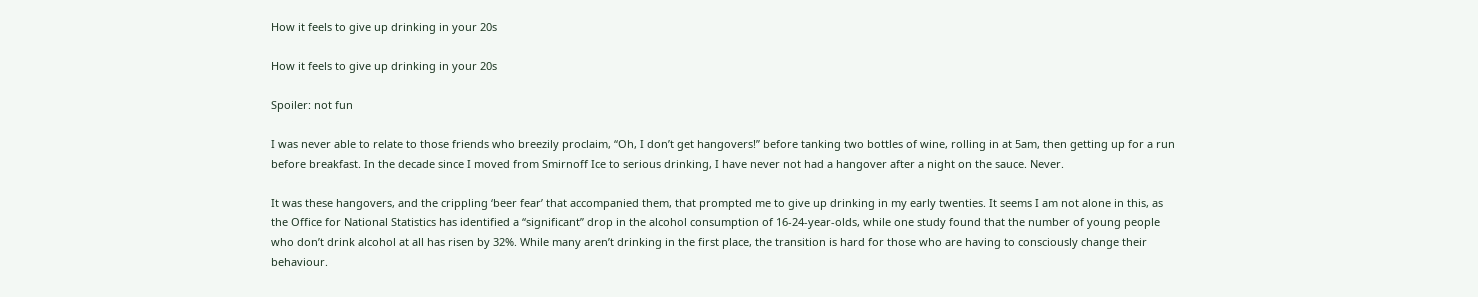How it feels to give up drinking in your 20s

How it feels to give up drinking in your 20s

Spoiler: not fun

I was never able to relate to those friends who breezily proclaim, “Oh, I don’t get hangovers!” before tanking two bottles of wine, rolling in at 5am, then getting up for a run before breakfast. In the decade since I moved from Smirnoff Ice to serious drinking, I have never not had a hangover after a night on the sauce. Never.

It was these hangovers, and the crippling ‘beer fear’ that accompanied them, that prompted me to give up drinking in my early twenties. It seems I am not alone in this, as the Office for National Statistics has identified a “significant” drop in the alcohol consumption of 16-24-year-olds, while one study found that the number of young people who don’t drink alcohol at all has risen by 32%. While many aren’t drinking in the first place, the transition is hard for those who are having to consciously change their behaviour.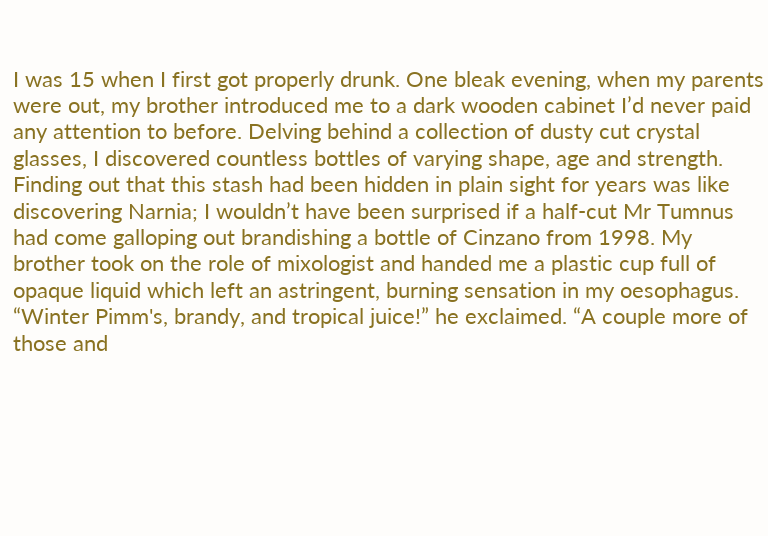I was 15 when I first got properly drunk. One bleak evening, when my parents were out, my brother introduced me to a dark wooden cabinet I’d never paid any attention to before. Delving behind a collection of dusty cut crystal glasses, I discovered countless bottles of varying shape, age and strength. Finding out that this stash had been hidden in plain sight for years was like discovering Narnia; I wouldn’t have been surprised if a half-cut Mr Tumnus had come galloping out brandishing a bottle of Cinzano from 1998. My brother took on the role of mixologist and handed me a plastic cup full of opaque liquid which left an astringent, burning sensation in my oesophagus. “Winter Pimm's, brandy, and tropical juice!” he exclaimed. “A couple more of those and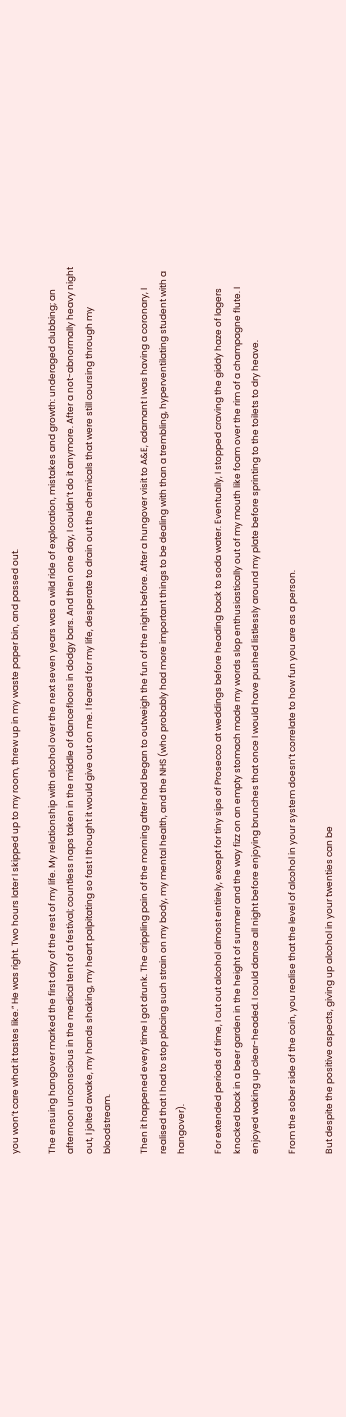you won’t care what it tastes like.” He was right. Two hours later I skipped up to my room, threw up in my waste paper bin, and passed out.

The ensuing hangover marked the first day of the rest of my life. My relationship with alcohol over the next seven years was a wild ride of exploration, mistakes and growth: underaged clubbing; an afternoon unconscious in the medical tent of a festival; countless naps taken in the middle of dancefloors in dodgy bars. And then one day, I couldn’t do it anymore. After a not-abnormally heavy night out, I jolted awake, my hands shaking, my heart palpitating so fast I thought it would give out on me. I feared for my life, desperate to drain out the chemicals that were still coursing through my bloodstream.

Then it happened every time I got drunk. The crippling pain of the morning after had began to outweigh the fun of the night before. After a hungover visit to A&E, adamant I was having a coronary, I realised that I had to stop placing such strain on my body, my mental health, and the NHS (who probably had more important things to be dealing with than a trembling, hyperventilating student with a hangover).

For extended periods of time, I cut out alcohol almost entirely, except for tiny sips of Prosecco at weddings before heading back to soda water. Eventually, I stopped craving the giddy haze of lagers knocked back in a beer garden in the height of summer and the way fizz on an empty stomach made my words slop enthusiastically out of my mouth like foam over the rim of a champagne flute. I enjoyed waking up clear-headed. I could dance all night before enjoying brunches that once I would have pushed listlessly around my plate before sprinting to the toilets to dry heave.

From the sober side of the coin, you realise that the level of alcohol in your system doesn’t correlate to how fun you are as a person.

But despite the positive aspects, giving up alcohol in your twenties can be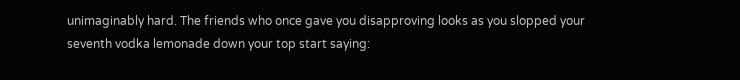unimaginably hard. The friends who once gave you disapproving looks as you slopped your seventh vodka lemonade down your top start saying: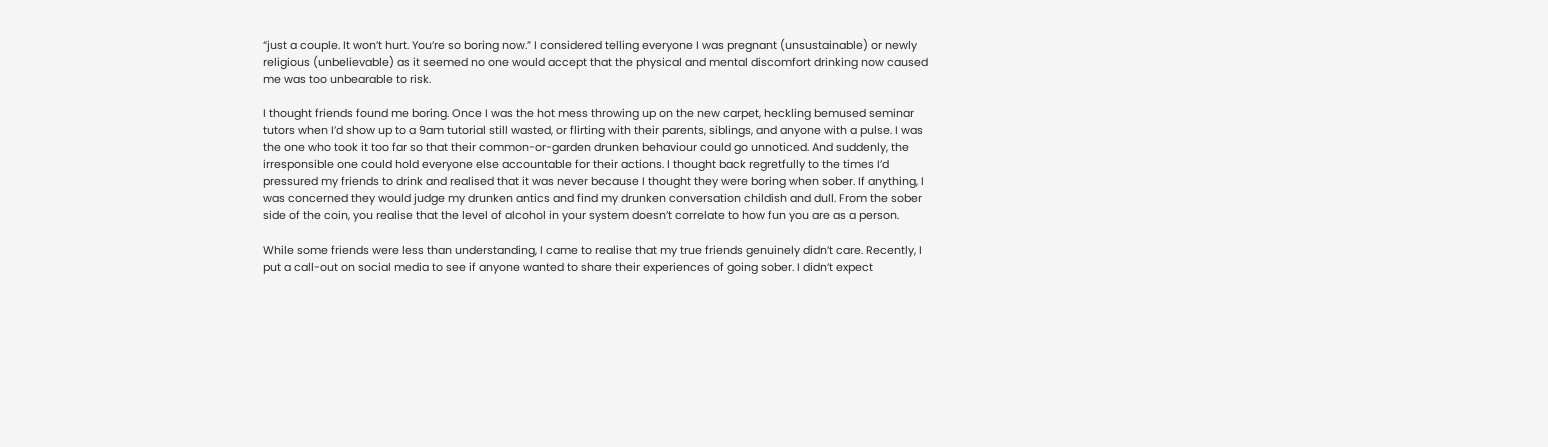“just a couple. It won’t hurt. You’re so boring now.” I considered telling everyone I was pregnant (unsustainable) or newly religious (unbelievable) as it seemed no one would accept that the physical and mental discomfort drinking now caused me was too unbearable to risk.

I thought friends found me boring. Once I was the hot mess throwing up on the new carpet, heckling bemused seminar tutors when I’d show up to a 9am tutorial still wasted, or flirting with their parents, siblings, and anyone with a pulse. I was the one who took it too far so that their common-or-garden drunken behaviour could go unnoticed. And suddenly, the irresponsible one could hold everyone else accountable for their actions. I thought back regretfully to the times I’d pressured my friends to drink and realised that it was never because I thought they were boring when sober. If anything, I was concerned they would judge my drunken antics and find my drunken conversation childish and dull. From the sober side of the coin, you realise that the level of alcohol in your system doesn’t correlate to how fun you are as a person.

While some friends were less than understanding, I came to realise that my true friends genuinely didn’t care. Recently, I put a call-out on social media to see if anyone wanted to share their experiences of going sober. I didn’t expect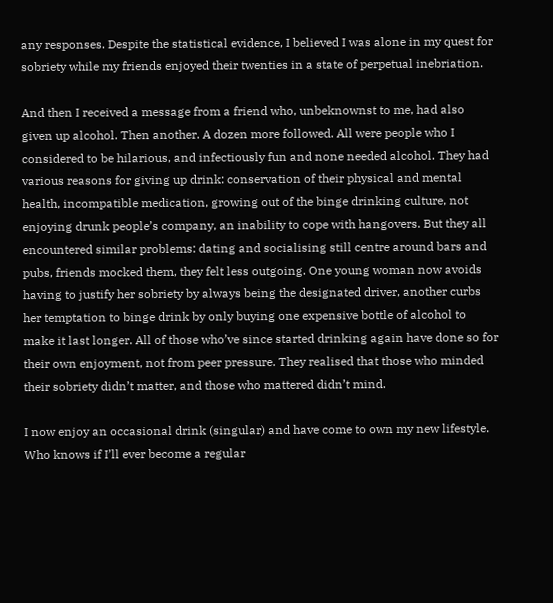any responses. Despite the statistical evidence, I believed I was alone in my quest for sobriety while my friends enjoyed their twenties in a state of perpetual inebriation.

And then I received a message from a friend who, unbeknownst to me, had also given up alcohol. Then another. A dozen more followed. All were people who I considered to be hilarious, and infectiously fun and none needed alcohol. They had various reasons for giving up drink: conservation of their physical and mental health, incompatible medication, growing out of the binge drinking culture, not enjoying drunk people’s company, an inability to cope with hangovers. But they all encountered similar problems: dating and socialising still centre around bars and pubs, friends mocked them, they felt less outgoing. One young woman now avoids having to justify her sobriety by always being the designated driver, another curbs her temptation to binge drink by only buying one expensive bottle of alcohol to make it last longer. All of those who’ve since started drinking again have done so for their own enjoyment, not from peer pressure. They realised that those who minded their sobriety didn’t matter, and those who mattered didn’t mind.

I now enjoy an occasional drink (singular) and have come to own my new lifestyle. Who knows if I’ll ever become a regular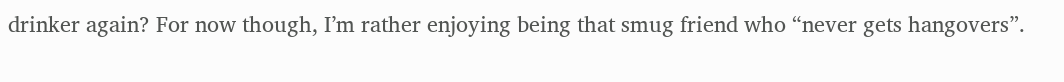drinker again? For now though, I’m rather enjoying being that smug friend who “never gets hangovers”.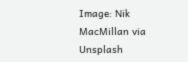Image: Nik MacMillan via Unsplash